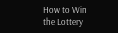How to Win the Lottery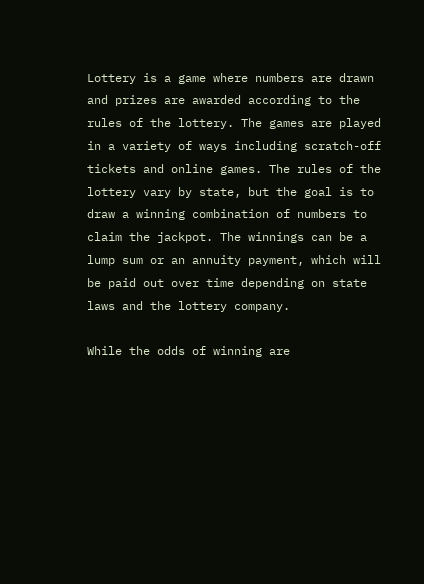Lottery is a game where numbers are drawn and prizes are awarded according to the rules of the lottery. The games are played in a variety of ways including scratch-off tickets and online games. The rules of the lottery vary by state, but the goal is to draw a winning combination of numbers to claim the jackpot. The winnings can be a lump sum or an annuity payment, which will be paid out over time depending on state laws and the lottery company.

While the odds of winning are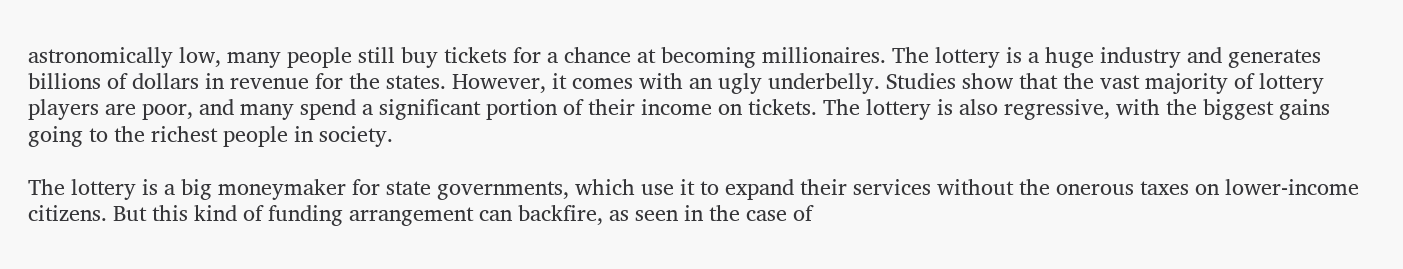astronomically low, many people still buy tickets for a chance at becoming millionaires. The lottery is a huge industry and generates billions of dollars in revenue for the states. However, it comes with an ugly underbelly. Studies show that the vast majority of lottery players are poor, and many spend a significant portion of their income on tickets. The lottery is also regressive, with the biggest gains going to the richest people in society.

The lottery is a big moneymaker for state governments, which use it to expand their services without the onerous taxes on lower-income citizens. But this kind of funding arrangement can backfire, as seen in the case of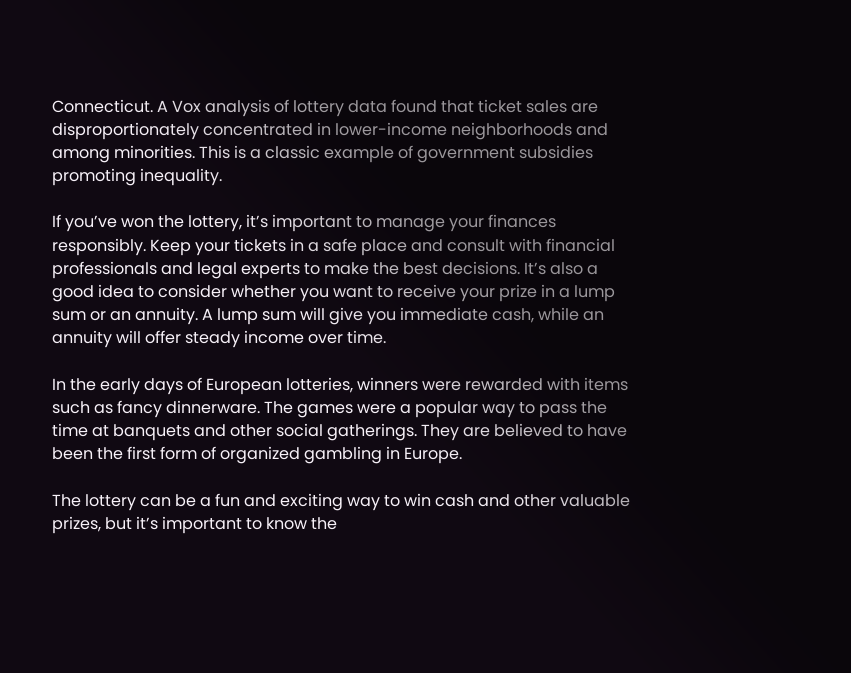Connecticut. A Vox analysis of lottery data found that ticket sales are disproportionately concentrated in lower-income neighborhoods and among minorities. This is a classic example of government subsidies promoting inequality.

If you’ve won the lottery, it’s important to manage your finances responsibly. Keep your tickets in a safe place and consult with financial professionals and legal experts to make the best decisions. It’s also a good idea to consider whether you want to receive your prize in a lump sum or an annuity. A lump sum will give you immediate cash, while an annuity will offer steady income over time.

In the early days of European lotteries, winners were rewarded with items such as fancy dinnerware. The games were a popular way to pass the time at banquets and other social gatherings. They are believed to have been the first form of organized gambling in Europe.

The lottery can be a fun and exciting way to win cash and other valuable prizes, but it’s important to know the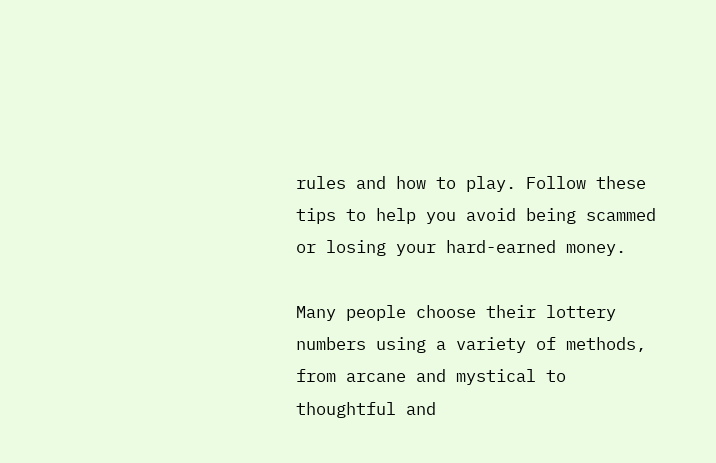rules and how to play. Follow these tips to help you avoid being scammed or losing your hard-earned money.

Many people choose their lottery numbers using a variety of methods, from arcane and mystical to thoughtful and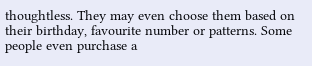thoughtless. They may even choose them based on their birthday, favourite number or patterns. Some people even purchase a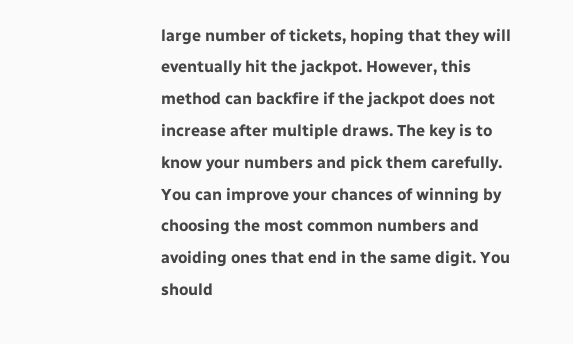large number of tickets, hoping that they will eventually hit the jackpot. However, this method can backfire if the jackpot does not increase after multiple draws. The key is to know your numbers and pick them carefully. You can improve your chances of winning by choosing the most common numbers and avoiding ones that end in the same digit. You should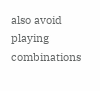also avoid playing combinations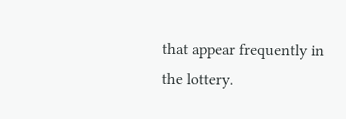that appear frequently in the lottery.